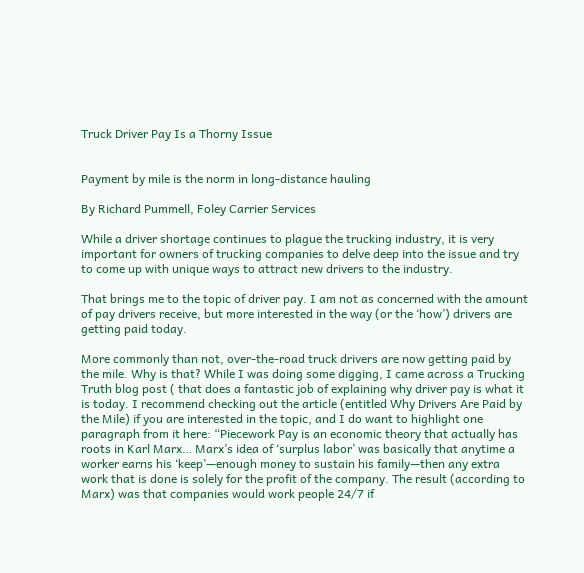Truck Driver Pay Is a Thorny Issue


Payment by mile is the norm in long-distance hauling

By Richard Pummell, Foley Carrier Services

While a driver shortage continues to plague the trucking industry, it is very important for owners of trucking companies to delve deep into the issue and try to come up with unique ways to attract new drivers to the industry.

That brings me to the topic of driver pay. I am not as concerned with the amount of pay drivers receive, but more interested in the way (or the ‘how’) drivers are getting paid today.

More commonly than not, over-the-road truck drivers are now getting paid by the mile. Why is that? While I was doing some digging, I came across a Trucking Truth blog post ( that does a fantastic job of explaining why driver pay is what it is today. I recommend checking out the article (entitled Why Drivers Are Paid by the Mile) if you are interested in the topic, and I do want to highlight one paragraph from it here: “Piecework Pay is an economic theory that actually has roots in Karl Marx… Marx’s idea of ‘surplus labor’ was basically that anytime a worker earns his ‘keep’—enough money to sustain his family—then any extra work that is done is solely for the profit of the company. The result (according to Marx) was that companies would work people 24/7 if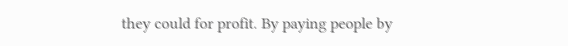they could for profit. By paying people by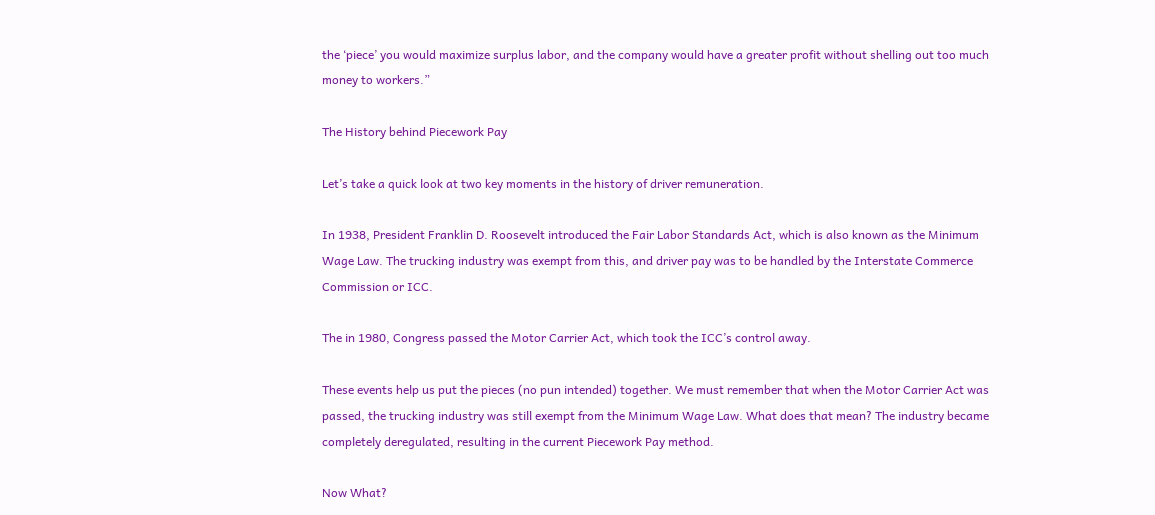the ‘piece’ you would maximize surplus labor, and the company would have a greater profit without shelling out too much money to workers.”

The History behind Piecework Pay

Let’s take a quick look at two key moments in the history of driver remuneration.

In 1938, President Franklin D. Roosevelt introduced the Fair Labor Standards Act, which is also known as the Minimum Wage Law. The trucking industry was exempt from this, and driver pay was to be handled by the Interstate Commerce Commission or ICC.

The in 1980, Congress passed the Motor Carrier Act, which took the ICC’s control away.

These events help us put the pieces (no pun intended) together. We must remember that when the Motor Carrier Act was passed, the trucking industry was still exempt from the Minimum Wage Law. What does that mean? The industry became completely deregulated, resulting in the current Piecework Pay method.

Now What?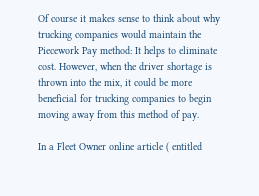Of course it makes sense to think about why trucking companies would maintain the Piecework Pay method: It helps to eliminate cost. However, when the driver shortage is thrown into the mix, it could be more beneficial for trucking companies to begin moving away from this method of pay.

In a Fleet Owner online article ( entitled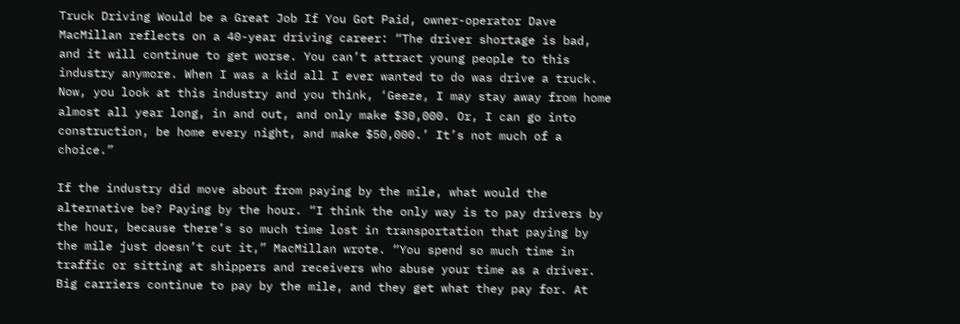Truck Driving Would be a Great Job If You Got Paid, owner-operator Dave MacMillan reflects on a 40-year driving career: “The driver shortage is bad, and it will continue to get worse. You can’t attract young people to this industry anymore. When I was a kid all I ever wanted to do was drive a truck. Now, you look at this industry and you think, ‘Geeze, I may stay away from home almost all year long, in and out, and only make $30,000. Or, I can go into construction, be home every night, and make $50,000.’ It’s not much of a choice.”

If the industry did move about from paying by the mile, what would the alternative be? Paying by the hour. “I think the only way is to pay drivers by the hour, because there’s so much time lost in transportation that paying by the mile just doesn’t cut it,” MacMillan wrote. “You spend so much time in traffic or sitting at shippers and receivers who abuse your time as a driver. Big carriers continue to pay by the mile, and they get what they pay for. At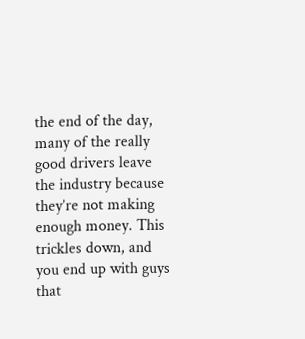the end of the day, many of the really good drivers leave the industry because they’re not making enough money. This trickles down, and you end up with guys that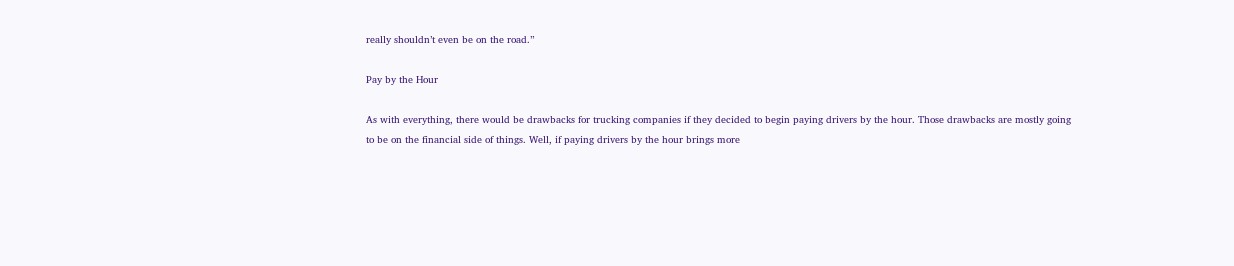really shouldn’t even be on the road.”

Pay by the Hour

As with everything, there would be drawbacks for trucking companies if they decided to begin paying drivers by the hour. Those drawbacks are mostly going to be on the financial side of things. Well, if paying drivers by the hour brings more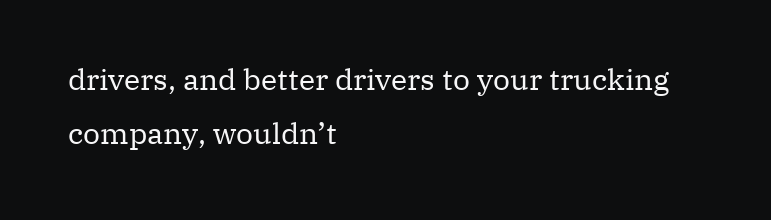drivers, and better drivers to your trucking company, wouldn’t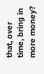that, over time, bring in more money?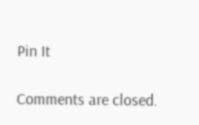Pin It

Comments are closed.